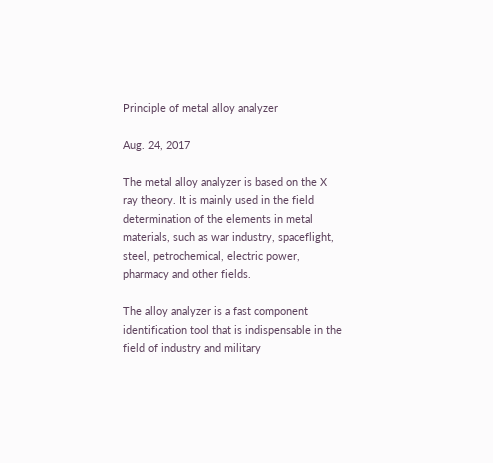Principle of metal alloy analyzer

Aug. 24, 2017

The metal alloy analyzer is based on the X ray theory. It is mainly used in the field determination of the elements in metal materials, such as war industry, spaceflight, steel, petrochemical, electric power, pharmacy and other fields.

The alloy analyzer is a fast component identification tool that is indispensable in the field of industry and military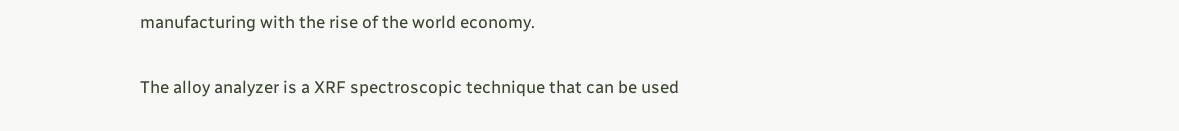manufacturing with the rise of the world economy.

The alloy analyzer is a XRF spectroscopic technique that can be used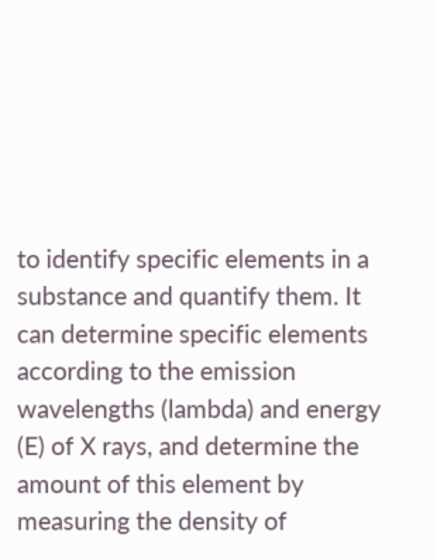to identify specific elements in a substance and quantify them. It can determine specific elements according to the emission wavelengths (lambda) and energy (E) of X rays, and determine the amount of this element by measuring the density of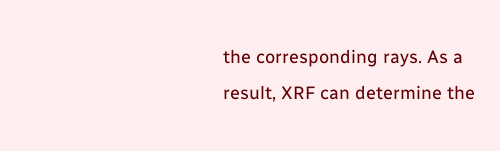the corresponding rays. As a result, XRF can determine the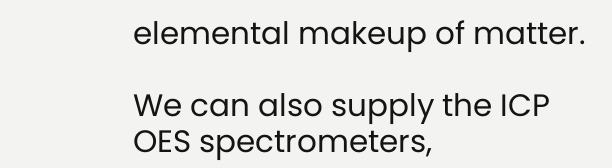elemental makeup of matter.

We can also supply the ICP OES spectrometers,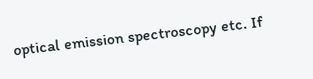optical emission spectroscopy etc. If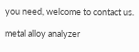you need, welcome to contact us.

metal alloy analyzer